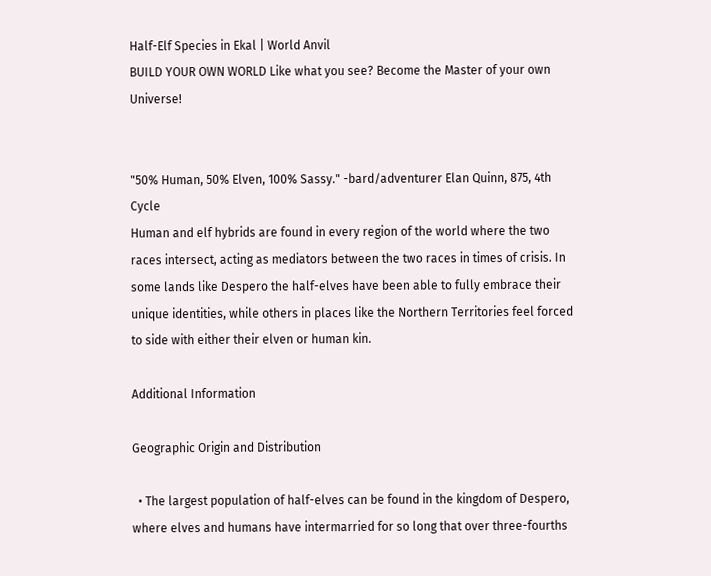Half-Elf Species in Ekal | World Anvil
BUILD YOUR OWN WORLD Like what you see? Become the Master of your own Universe!


"50% Human, 50% Elven, 100% Sassy." -bard/adventurer Elan Quinn, 875, 4th Cycle
Human and elf hybrids are found in every region of the world where the two races intersect, acting as mediators between the two races in times of crisis. In some lands like Despero the half-elves have been able to fully embrace their unique identities, while others in places like the Northern Territories feel forced to side with either their elven or human kin.

Additional Information

Geographic Origin and Distribution

  • The largest population of half-elves can be found in the kingdom of Despero, where elves and humans have intermarried for so long that over three-fourths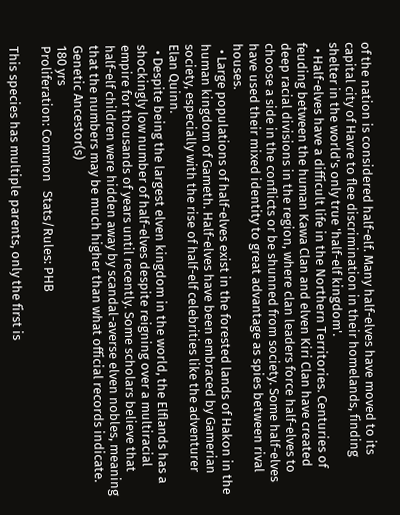of the nation is considered half-elf. Many half-elves have moved to its capital city of Havre to flee discrimination in their homelands, finding shelter in the world's only true 'half-elf kingdom'.
  • Half-elves have a difficult life in the Northern Territories. Centuries of feuding between the human Kawa Clan and elven Kiri Clan have created deep racial divisions in the region, where clan leaders force half-elves to choose a side in the conflicts or be shunned from society. Some half-elves have used their mixed identity to great advantage as spies between rival houses.
  • Large populations of half-elves exist in the forested lands of Hakon in the human kingdom of Gameth. Half-elves have been embraced by Gamerian society, especially with the rise of half-elf celebrities like the adventurer Elan Quinn.
  • Despite being the largest elven kingdom in the world, the Elflands has a shockingly low number of half-elves despite reigning over a multiracial empire for thousands of years until recently. Some scholars believe that half-elf children were hidden away by scandal-averse elven nobles, meaning that the numbers may be much higher than what official records indicate.
Genetic Ancestor(s)
180 yrs
Proliferation: Common   Stats/Rules: PHB

This species has multiple parents, only the first is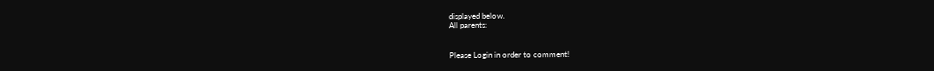displayed below.
All parents:


Please Login in order to comment!